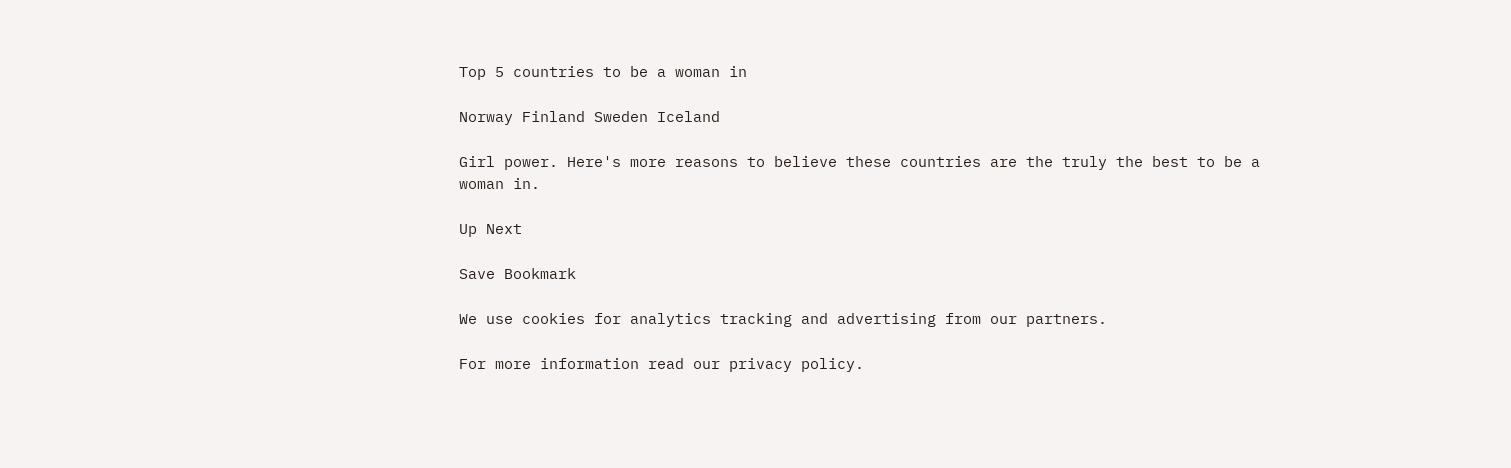Top 5 countries to be a woman in

Norway Finland Sweden Iceland

Girl power. Here's more reasons to believe these countries are the truly the best to be a woman in.

Up Next

Save Bookmark

We use cookies for analytics tracking and advertising from our partners.

For more information read our privacy policy.